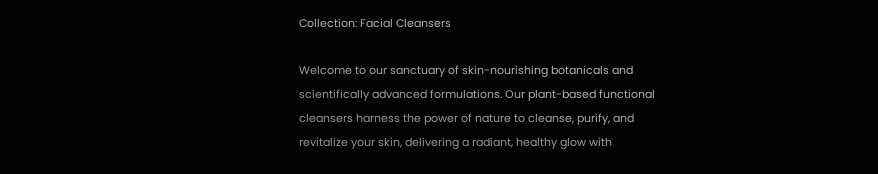Collection: Facial Cleansers

Welcome to our sanctuary of skin-nourishing botanicals and scientifically advanced formulations. Our plant-based functional cleansers harness the power of nature to cleanse, purify, and revitalize your skin, delivering a radiant, healthy glow with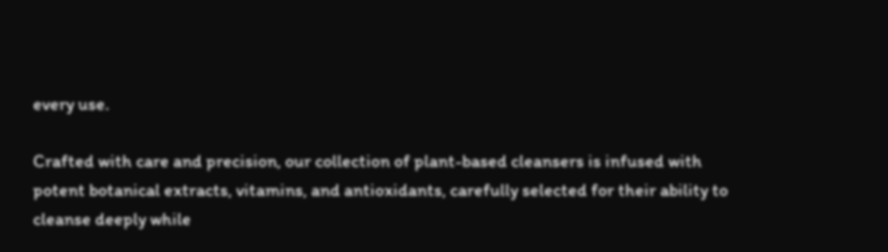every use.

Crafted with care and precision, our collection of plant-based cleansers is infused with potent botanical extracts, vitamins, and antioxidants, carefully selected for their ability to cleanse deeply while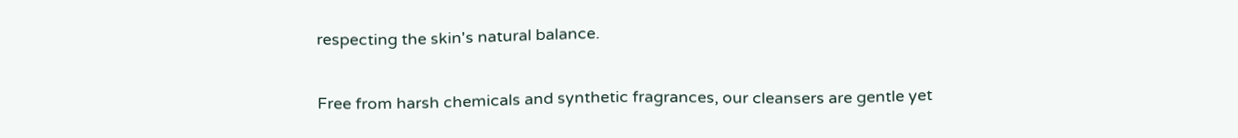respecting the skin's natural balance.

Free from harsh chemicals and synthetic fragrances, our cleansers are gentle yet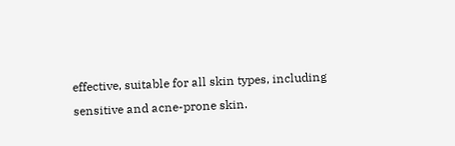effective, suitable for all skin types, including sensitive and acne-prone skin.